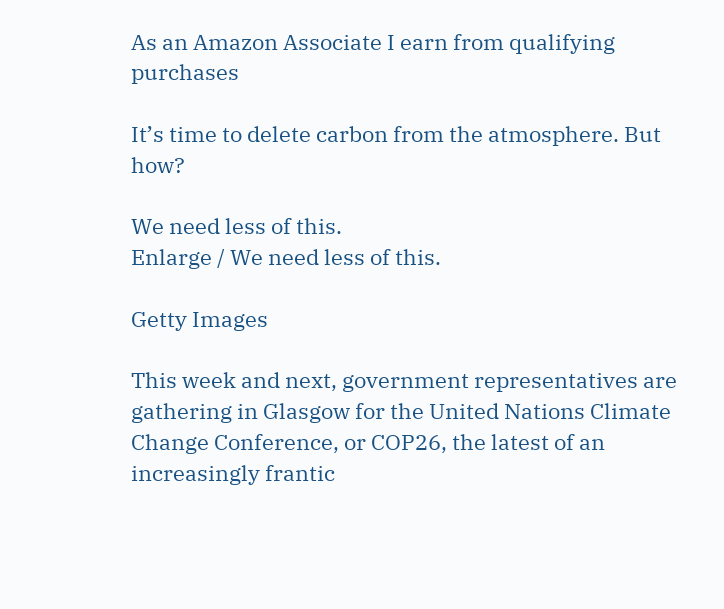As an Amazon Associate I earn from qualifying purchases

It’s time to delete carbon from the atmosphere. But how?

We need less of this.
Enlarge / We need less of this.

Getty Images

This week and next, government representatives are gathering in Glasgow for the United Nations Climate Change Conference, or COP26, the latest of an increasingly frantic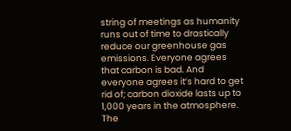string of meetings as humanity runs out of time to drastically reduce our greenhouse gas emissions. Everyone agrees that carbon is bad. And everyone agrees it’s hard to get rid of; carbon dioxide lasts up to 1,000 years in the atmosphere. The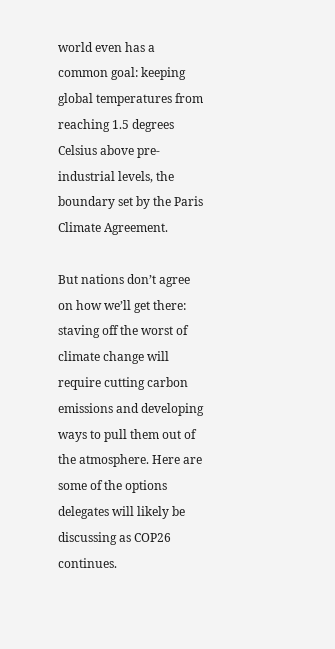world even has a common goal: keeping global temperatures from reaching 1.5 degrees Celsius above pre-industrial levels, the boundary set by the Paris Climate Agreement.

But nations don’t agree on how we’ll get there: staving off the worst of climate change will require cutting carbon emissions and developing ways to pull them out of the atmosphere. Here are some of the options delegates will likely be discussing as COP26 continues.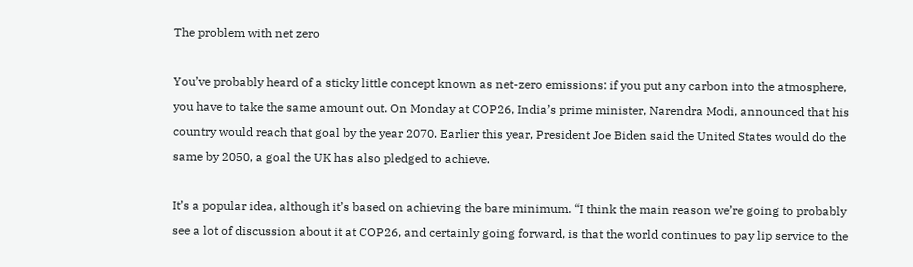The problem with net zero

You’ve probably heard of a sticky little concept known as net-zero emissions: if you put any carbon into the atmosphere, you have to take the same amount out. On Monday at COP26, India’s prime minister, Narendra Modi, announced that his country would reach that goal by the year 2070. Earlier this year, President Joe Biden said the United States would do the same by 2050, a goal the UK has also pledged to achieve.

It’s a popular idea, although it’s based on achieving the bare minimum. “I think the main reason we’re going to probably see a lot of discussion about it at COP26, and certainly going forward, is that the world continues to pay lip service to the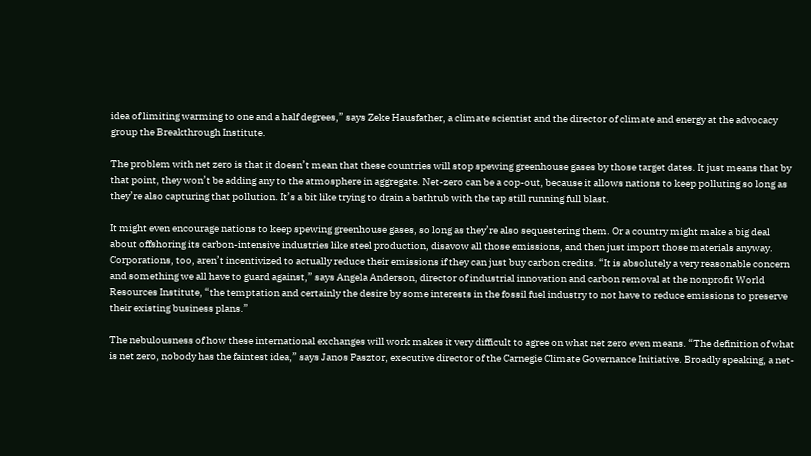idea of limiting warming to one and a half degrees,” says Zeke Hausfather, a climate scientist and the director of climate and energy at the advocacy group the Breakthrough Institute.

The problem with net zero is that it doesn’t mean that these countries will stop spewing greenhouse gases by those target dates. It just means that by that point, they won’t be adding any to the atmosphere in aggregate. Net-zero can be a cop-out, because it allows nations to keep polluting so long as they’re also capturing that pollution. It’s a bit like trying to drain a bathtub with the tap still running full blast.

It might even encourage nations to keep spewing greenhouse gases, so long as they’re also sequestering them. Or a country might make a big deal about offshoring its carbon-intensive industries like steel production, disavow all those emissions, and then just import those materials anyway. Corporations, too, aren’t incentivized to actually reduce their emissions if they can just buy carbon credits. “It is absolutely a very reasonable concern and something we all have to guard against,” says Angela Anderson, director of industrial innovation and carbon removal at the nonprofit World Resources Institute, “the temptation and certainly the desire by some interests in the fossil fuel industry to not have to reduce emissions to preserve their existing business plans.”

The nebulousness of how these international exchanges will work makes it very difficult to agree on what net zero even means. “The definition of what is net zero, nobody has the faintest idea,” says Janos Pasztor, executive director of the Carnegie Climate Governance Initiative. Broadly speaking, a net-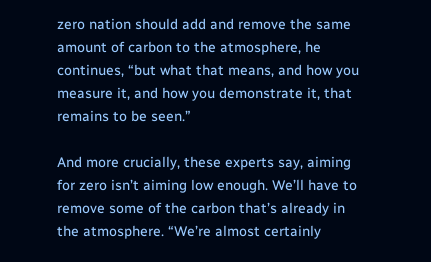zero nation should add and remove the same amount of carbon to the atmosphere, he continues, “but what that means, and how you measure it, and how you demonstrate it, that remains to be seen.”

And more crucially, these experts say, aiming for zero isn’t aiming low enough. We’ll have to remove some of the carbon that’s already in the atmosphere. “We’re almost certainly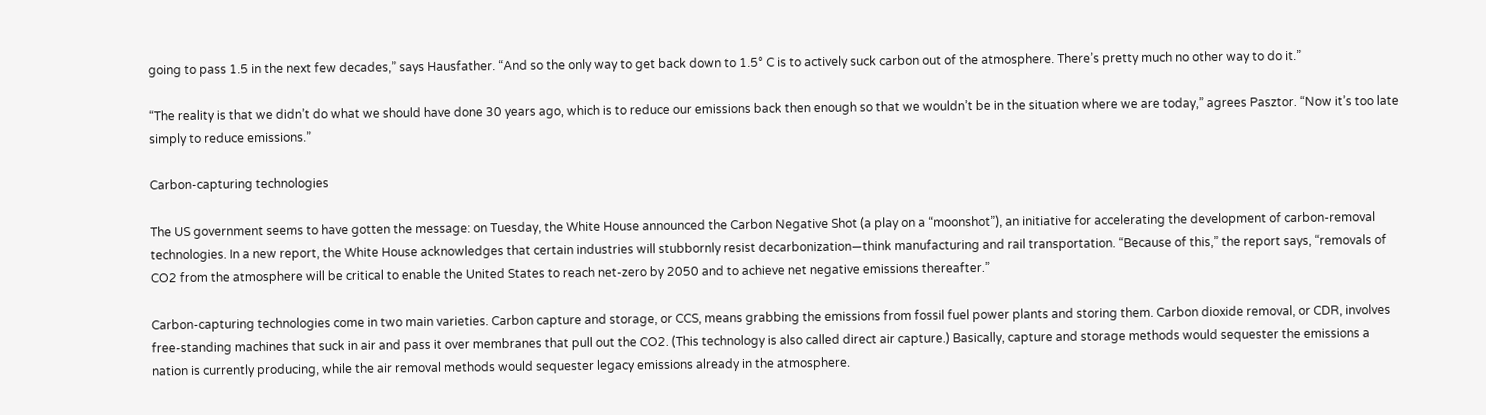going to pass 1.5 in the next few decades,” says Hausfather. “And so the only way to get back down to 1.5° C is to actively suck carbon out of the atmosphere. There’s pretty much no other way to do it.”

“The reality is that we didn’t do what we should have done 30 years ago, which is to reduce our emissions back then enough so that we wouldn’t be in the situation where we are today,” agrees Pasztor. “Now it’s too late simply to reduce emissions.”

Carbon-capturing technologies

The US government seems to have gotten the message: on Tuesday, the White House announced the Carbon Negative Shot (a play on a “moonshot”), an initiative for accelerating the development of carbon-removal technologies. In a new report, the White House acknowledges that certain industries will stubbornly resist decarbonization—think manufacturing and rail transportation. “Because of this,” the report says, “removals of CO2 from the atmosphere will be critical to enable the United States to reach net-zero by 2050 and to achieve net negative emissions thereafter.”

Carbon-capturing technologies come in two main varieties. Carbon capture and storage, or CCS, means grabbing the emissions from fossil fuel power plants and storing them. Carbon dioxide removal, or CDR, involves free-standing machines that suck in air and pass it over membranes that pull out the CO2. (This technology is also called direct air capture.) Basically, capture and storage methods would sequester the emissions a nation is currently producing, while the air removal methods would sequester legacy emissions already in the atmosphere.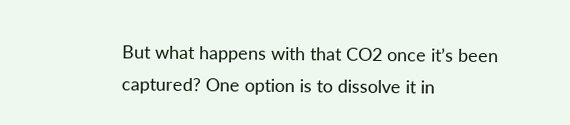But what happens with that CO2 once it’s been captured? One option is to dissolve it in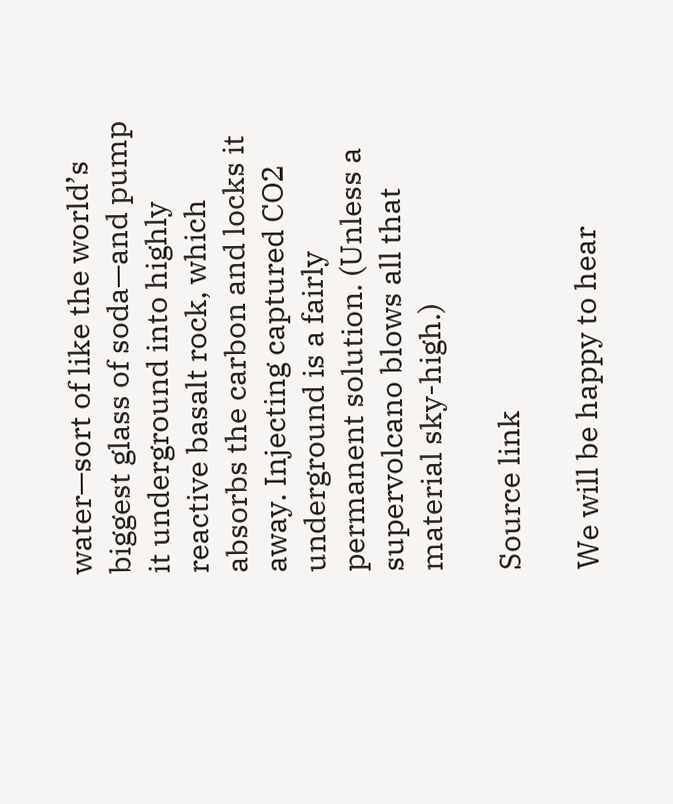water—sort of like the world’s biggest glass of soda—and pump it underground into highly reactive basalt rock, which absorbs the carbon and locks it away. Injecting captured CO2 underground is a fairly permanent solution. (Unless a supervolcano blows all that material sky-high.)

Source link

We will be happy to hear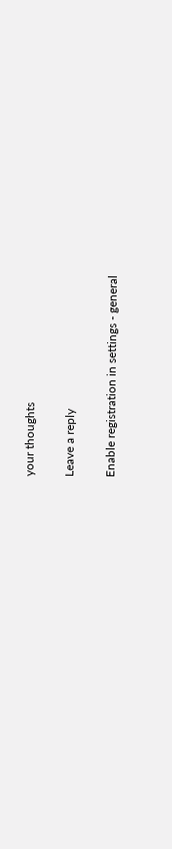your thoughts

Leave a reply

Enable registration in settings - general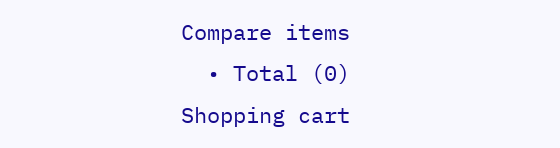Compare items
  • Total (0)
Shopping cart